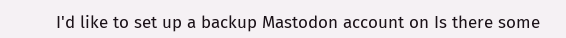I'd like to set up a backup Mastodon account on Is there some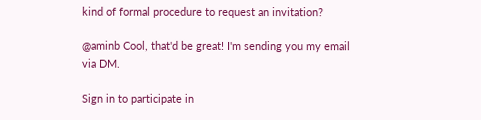kind of formal procedure to request an invitation?

@aminb Cool, that'd be great! I'm sending you my email via DM.

Sign in to participate in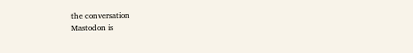the conversation
Mastodon is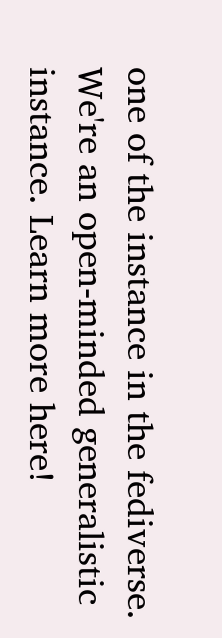one of the instance in the fediverse. We're an open-minded generalistic instance. Learn more here!